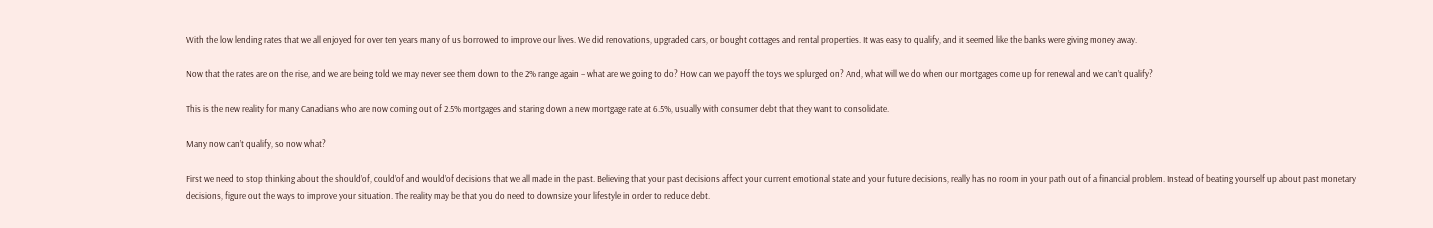With the low lending rates that we all enjoyed for over ten years many of us borrowed to improve our lives. We did renovations, upgraded cars, or bought cottages and rental properties. It was easy to qualify, and it seemed like the banks were giving money away.

Now that the rates are on the rise, and we are being told we may never see them down to the 2% range again – what are we going to do? How can we payoff the toys we splurged on? And, what will we do when our mortgages come up for renewal and we can’t qualify?

This is the new reality for many Canadians who are now coming out of 2.5% mortgages and staring down a new mortgage rate at 6.5%, usually with consumer debt that they want to consolidate.

Many now can’t qualify, so now what?

First we need to stop thinking about the should’of, could’of and would’of decisions that we all made in the past. Believing that your past decisions affect your current emotional state and your future decisions, really has no room in your path out of a financial problem. Instead of beating yourself up about past monetary decisions, figure out the ways to improve your situation. The reality may be that you do need to downsize your lifestyle in order to reduce debt.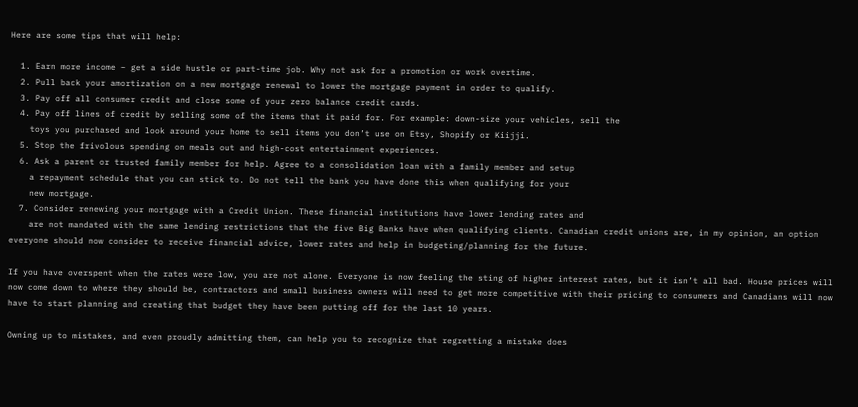Here are some tips that will help:

  1. Earn more income – get a side hustle or part-time job. Why not ask for a promotion or work overtime.
  2. Pull back your amortization on a new mortgage renewal to lower the mortgage payment in order to qualify.
  3. Pay off all consumer credit and close some of your zero balance credit cards.
  4. Pay off lines of credit by selling some of the items that it paid for. For example: down-size your vehicles, sell the
    toys you purchased and look around your home to sell items you don’t use on Etsy, Shopify or Kiijji.
  5. Stop the frivolous spending on meals out and high-cost entertainment experiences.
  6. Ask a parent or trusted family member for help. Agree to a consolidation loan with a family member and setup
    a repayment schedule that you can stick to. Do not tell the bank you have done this when qualifying for your
    new mortgage.
  7. Consider renewing your mortgage with a Credit Union. These financial institutions have lower lending rates and
    are not mandated with the same lending restrictions that the five Big Banks have when qualifying clients. Canadian credit unions are, in my opinion, an option everyone should now consider to receive financial advice, lower rates and help in budgeting/planning for the future.

If you have overspent when the rates were low, you are not alone. Everyone is now feeling the sting of higher interest rates, but it isn’t all bad. House prices will now come down to where they should be, contractors and small business owners will need to get more competitive with their pricing to consumers and Canadians will now have to start planning and creating that budget they have been putting off for the last 10 years.

Owning up to mistakes, and even proudly admitting them, can help you to recognize that regretting a mistake does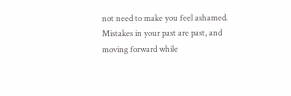not need to make you feel ashamed. Mistakes in your past are past, and moving forward while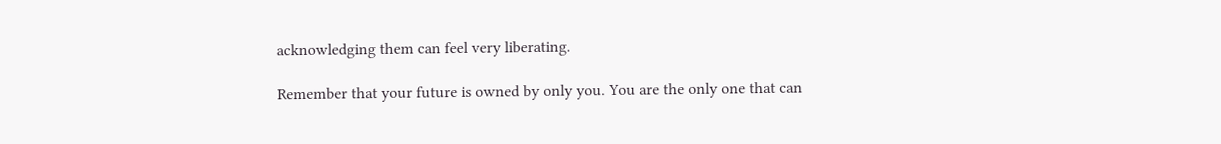acknowledging them can feel very liberating.

Remember that your future is owned by only you. You are the only one that can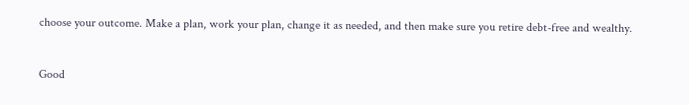choose your outcome. Make a plan, work your plan, change it as needed, and then make sure you retire debt-free and wealthy.


Good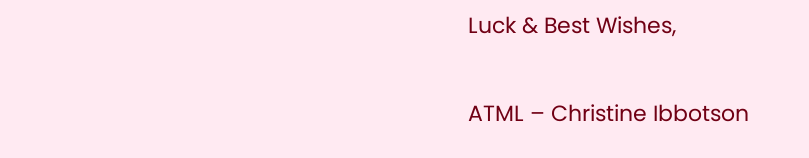Luck & Best Wishes,

ATML – Christine Ibbotson